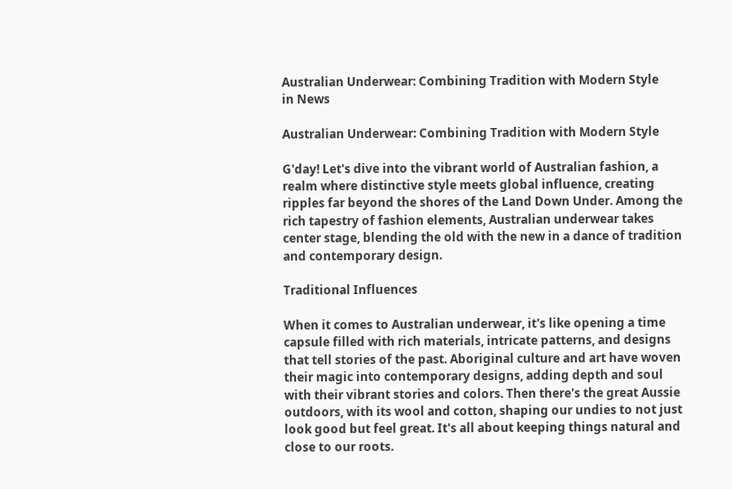Australian Underwear: Combining Tradition with Modern Style
in News

Australian Underwear: Combining Tradition with Modern Style

G'day! Let's dive into the vibrant world of Australian fashion, a realm where distinctive style meets global influence, creating ripples far beyond the shores of the Land Down Under. Among the rich tapestry of fashion elements, Australian underwear takes center stage, blending the old with the new in a dance of tradition and contemporary design.

Traditional Influences

When it comes to Australian underwear, it's like opening a time capsule filled with rich materials, intricate patterns, and designs that tell stories of the past. Aboriginal culture and art have woven their magic into contemporary designs, adding depth and soul with their vibrant stories and colors. Then there's the great Aussie outdoors, with its wool and cotton, shaping our undies to not just look good but feel great. It's all about keeping things natural and close to our roots.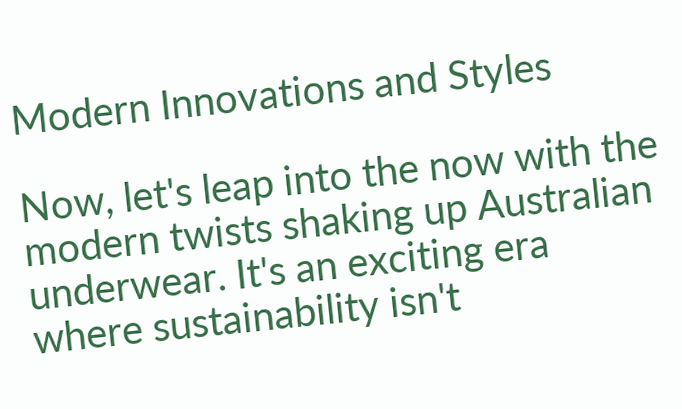Modern Innovations and Styles

Now, let's leap into the now with the modern twists shaking up Australian underwear. It's an exciting era where sustainability isn't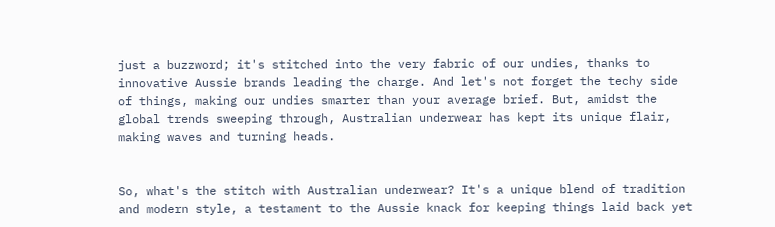just a buzzword; it's stitched into the very fabric of our undies, thanks to innovative Aussie brands leading the charge. And let's not forget the techy side of things, making our undies smarter than your average brief. But, amidst the global trends sweeping through, Australian underwear has kept its unique flair, making waves and turning heads.


So, what's the stitch with Australian underwear? It's a unique blend of tradition and modern style, a testament to the Aussie knack for keeping things laid back yet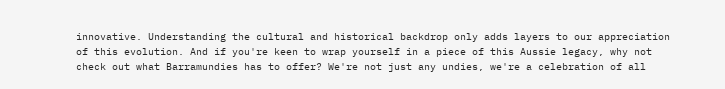innovative. Understanding the cultural and historical backdrop only adds layers to our appreciation of this evolution. And if you're keen to wrap yourself in a piece of this Aussie legacy, why not check out what Barramundies has to offer? We're not just any undies, we're a celebration of all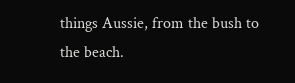things Aussie, from the bush to the beach.